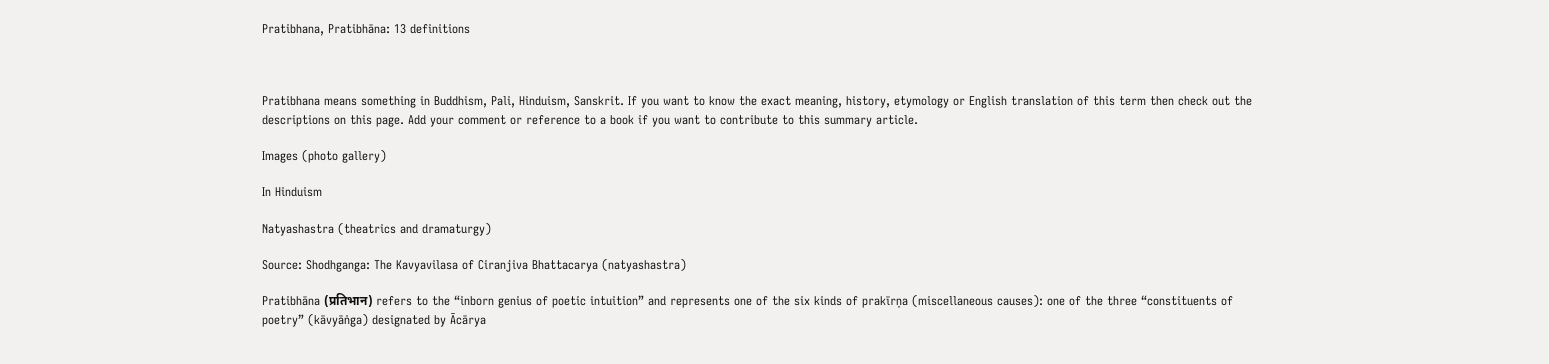Pratibhana, Pratibhāna: 13 definitions



Pratibhana means something in Buddhism, Pali, Hinduism, Sanskrit. If you want to know the exact meaning, history, etymology or English translation of this term then check out the descriptions on this page. Add your comment or reference to a book if you want to contribute to this summary article.

Images (photo gallery)

In Hinduism

Natyashastra (theatrics and dramaturgy)

Source: Shodhganga: The Kavyavilasa of Ciranjiva Bhattacarya (natyashastra)

Pratibhāna (प्रतिभान) refers to the “inborn genius of poetic intuition” and represents one of the six kinds of prakīrṇa (miscellaneous causes): one of the three “constituents of poetry” (kāvyāṅga) designated by Ācārya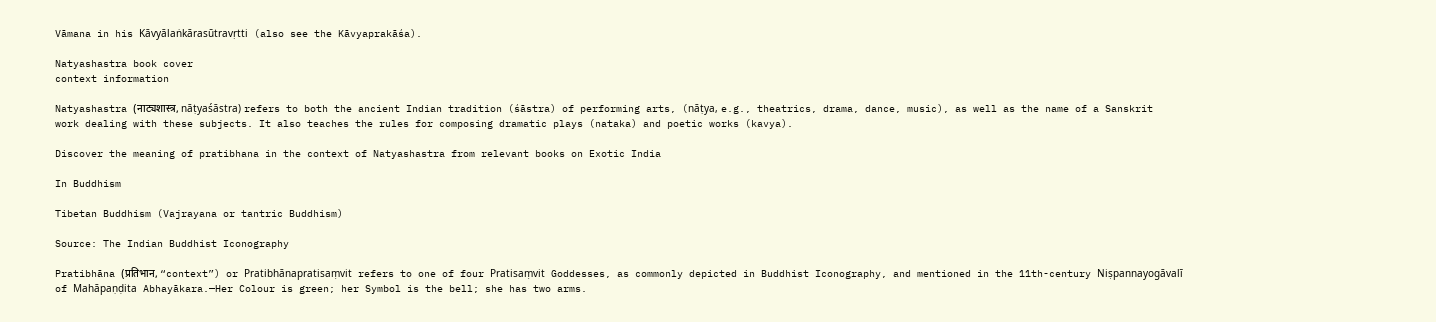Vāmana in his Kāvyālaṅkārasūtravṛtti (also see the Kāvyaprakāśa).

Natyashastra book cover
context information

Natyashastra (नाट्यशास्त्र, nāṭyaśāstra) refers to both the ancient Indian tradition (śāstra) of performing arts, (nāṭya, e.g., theatrics, drama, dance, music), as well as the name of a Sanskrit work dealing with these subjects. It also teaches the rules for composing dramatic plays (nataka) and poetic works (kavya).

Discover the meaning of pratibhana in the context of Natyashastra from relevant books on Exotic India

In Buddhism

Tibetan Buddhism (Vajrayana or tantric Buddhism)

Source: The Indian Buddhist Iconography

Pratibhāna (प्रतिभान, “context”) or Pratibhānapratisaṃvit refers to one of four Pratisaṃvit Goddesses, as commonly depicted in Buddhist Iconography, and mentioned in the 11th-century Niṣpannayogāvalī of Mahāpaṇḍita Abhayākara.—Her Colour is green; her Symbol is the bell; she has two arms.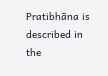Pratibhāna is described in the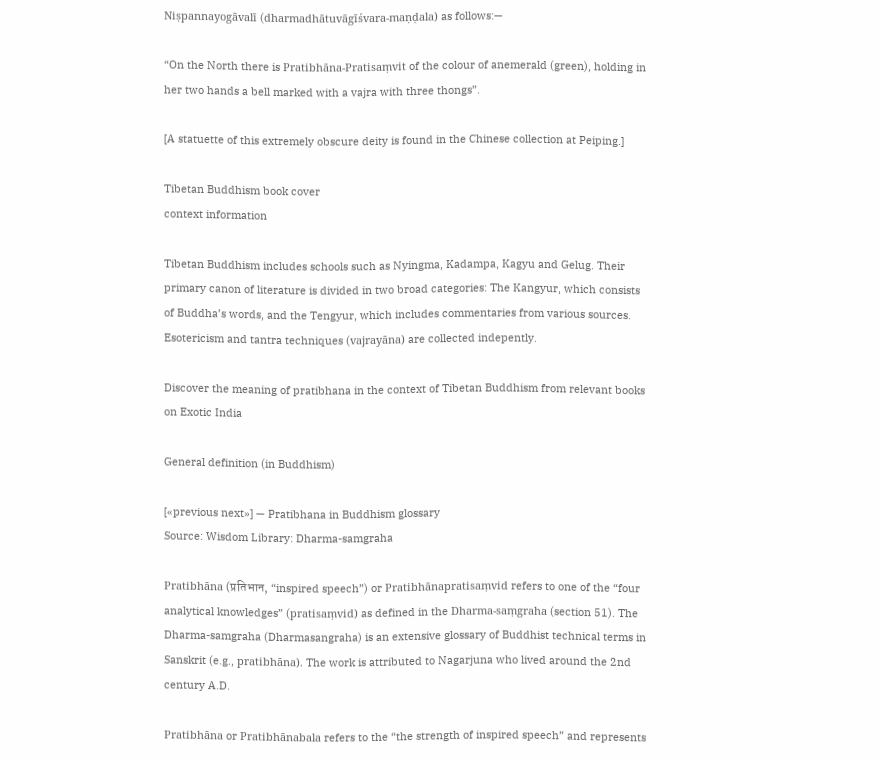Niṣpannayogāvalī (dharmadhātuvāgīśvara-maṇḍala) as follows:—

“On the North there is Pratibhāna-Pratisaṃvit of the colour of anemerald (green), holding in her two hands a bell marked with a vajra with three thongs”.

[A statuette of this extremely obscure deity is found in the Chinese collection at Peiping.]

Tibetan Buddhism book cover
context information

Tibetan Buddhism includes schools such as Nyingma, Kadampa, Kagyu and Gelug. Their primary canon of literature is divided in two broad categories: The Kangyur, which consists of Buddha’s words, and the Tengyur, which includes commentaries from various sources. Esotericism and tantra techniques (vajrayāna) are collected indepently.

Discover the meaning of pratibhana in the context of Tibetan Buddhism from relevant books on Exotic India

General definition (in Buddhism)

[«previous next»] — Pratibhana in Buddhism glossary
Source: Wisdom Library: Dharma-samgraha

Pratibhāna (प्रतिभान, “inspired speech”) or Pratibhānapratisaṃvid refers to one of the “four analytical knowledges” (pratisaṃvid) as defined in the Dharma-saṃgraha (section 51). The Dharma-samgraha (Dharmasangraha) is an extensive glossary of Buddhist technical terms in Sanskrit (e.g., pratibhāna). The work is attributed to Nagarjuna who lived around the 2nd century A.D.

Pratibhāna or Pratibhānabala refers to the “the strength of inspired speech” and represents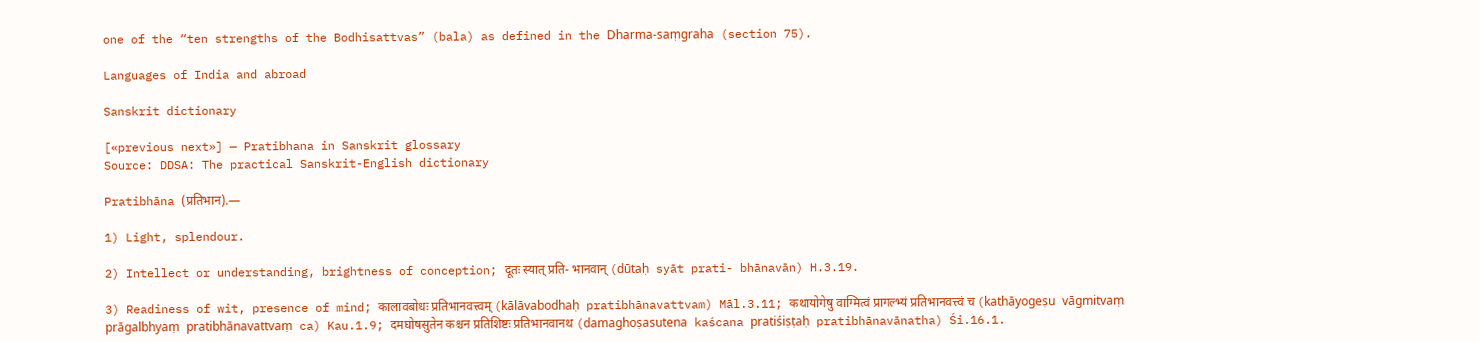one of the “ten strengths of the Bodhisattvas” (bala) as defined in the Dharma-saṃgraha (section 75).

Languages of India and abroad

Sanskrit dictionary

[«previous next»] — Pratibhana in Sanskrit glossary
Source: DDSA: The practical Sanskrit-English dictionary

Pratibhāna (प्रतिभान).—

1) Light, splendour.

2) Intellect or understanding, brightness of conception; दूतः स्यात् प्रति- भानवान् (dūtaḥ syāt prati- bhānavān) H.3.19.

3) Readiness of wit, presence of mind; कालावबोधः प्रतिभानवत्त्वम् (kālāvabodhaḥ pratibhānavattvam) Māl.3.11; कथायोगेषु वाग्मित्वं प्रागल्भ्यं प्रतिभानवत्त्वं च (kathāyogeṣu vāgmitvaṃ prāgalbhyaṃ pratibhānavattvaṃ ca) Kau.1.9; दमघोषसुतेन कश्चन प्रतिशिष्टः प्रतिभानवानथ (damaghoṣasutena kaścana pratiśiṣṭaḥ pratibhānavānatha) Śi.16.1.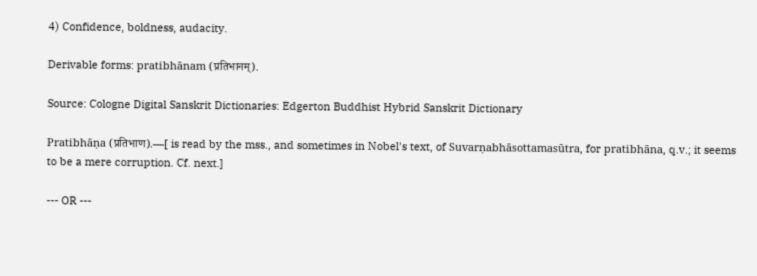4) Confidence, boldness, audacity.

Derivable forms: pratibhānam (प्रतिभानम्).

Source: Cologne Digital Sanskrit Dictionaries: Edgerton Buddhist Hybrid Sanskrit Dictionary

Pratibhāṇa (प्रतिभाण).—[ is read by the mss., and sometimes in Nobel's text, of Suvarṇabhāsottamasūtra, for pratibhāna, q.v.; it seems to be a mere corruption. Cf. next.]

--- OR ---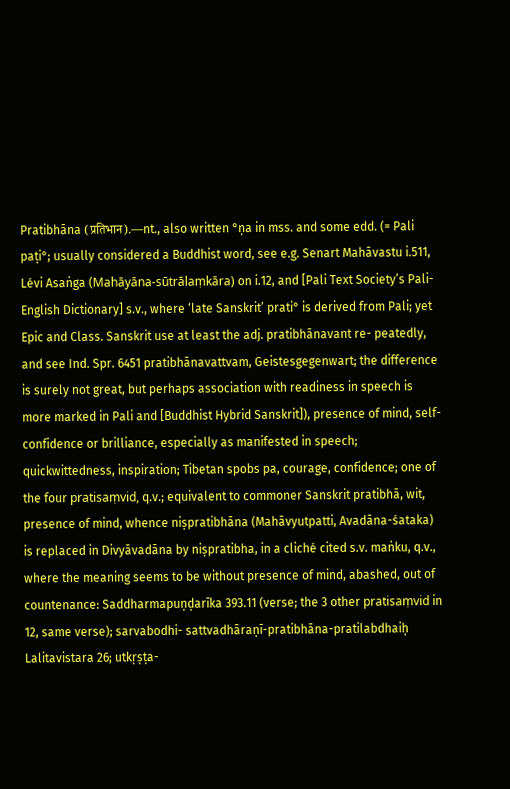Pratibhāna (प्रतिभान).—nt., also written °ṇa in mss. and some edd. (= Pali paṭi°; usually considered a Buddhist word, see e.g. Senart Mahāvastu i.511, Lévi Asaṅga (Mahāyāna-sūtrālaṃkāra) on i.12, and [Pali Text Society’s Pali-English Dictionary] s.v., where ‘late Sanskrit’ prati° is derived from Pali; yet Epic and Class. Sanskrit use at least the adj. pratibhānavant re- peatedly, and see Ind. Spr. 6451 pratibhānavattvam, Geistesgegenwart; the difference is surely not great, but perhaps association with readiness in speech is more marked in Pali and [Buddhist Hybrid Sanskrit]), presence of mind, self-confidence or brilliance, especially as manifested in speech; quickwittedness, inspiration; Tibetan spobs pa, courage, confidence; one of the four pratisaṃvid, q.v.; equivalent to commoner Sanskrit pratibhā, wit, presence of mind, whence niṣpratibhāna (Mahāvyutpatti, Avadāna-śataka) is replaced in Divyāvadāna by niṣpratibha, in a cliché cited s.v. maṅku, q.v., where the meaning seems to be without presence of mind, abashed, out of countenance: Saddharmapuṇḍarīka 393.11 (verse; the 3 other pratisaṃvid in 12, same verse); sarvabodhi- sattvadhāraṇī-pratibhāna-pratilabdhaiḥ Lalitavistara 26; utkṛṣṭa-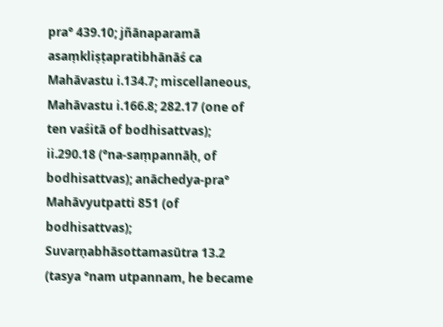pra° 439.10; jñānaparamā asaṃkliṣṭapratibhānāś ca Mahāvastu i.134.7; miscellaneous, Mahāvastu i.166.8; 282.17 (one of ten vaśitā of bodhisattvas); ii.290.18 (°na-saṃpannāḥ, of bodhisattvas); anāchedya-pra° Mahāvyutpatti 851 (of bodhisattvas); Suvarṇabhāsottamasūtra 13.2 (tasya °nam utpannam, he became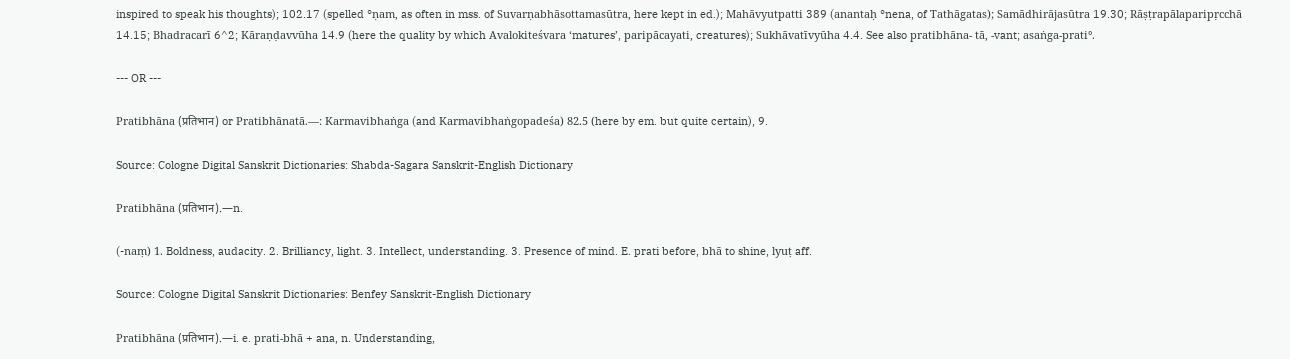inspired to speak his thoughts); 102.17 (spelled °ṇam, as often in mss. of Suvarṇabhāsottamasūtra, here kept in ed.); Mahāvyutpatti 389 (anantaḥ °nena, of Tathāgatas); Samādhirājasūtra 19.30; Rāṣṭrapālaparipṛcchā 14.15; Bhadracarī 6^2; Kāraṇḍavvūha 14.9 (here the quality by which Avalokiteśvara ‘matures’, paripācayati, creatures); Sukhāvatīvyūha 4.4. See also pratibhāna- tā, -vant; asaṅga-prati°.

--- OR ---

Pratibhāna (प्रतिभान) or Pratibhānatā.—: Karmavibhaṅga (and Karmavibhaṅgopadeśa) 82.5 (here by em. but quite certain), 9.

Source: Cologne Digital Sanskrit Dictionaries: Shabda-Sagara Sanskrit-English Dictionary

Pratibhāna (प्रतिभान).—n.

(-naṃ) 1. Boldness, audacity. 2. Brilliancy, light. 3. Intellect, understanding. 3. Presence of mind. E. prati before, bhā to shine, lyuṭ aff.

Source: Cologne Digital Sanskrit Dictionaries: Benfey Sanskrit-English Dictionary

Pratibhāna (प्रतिभान).—i. e. prati-bhā + ana, n. Understanding,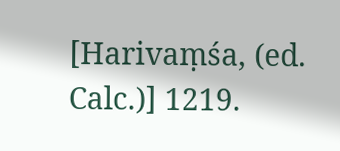[Harivaṃśa, (ed. Calc.)] 1219.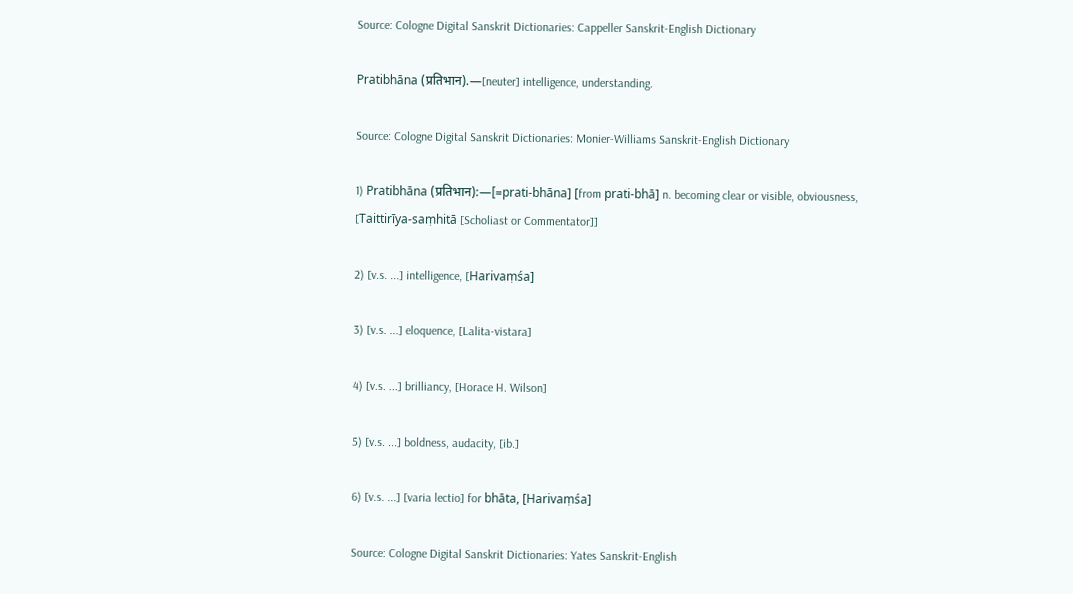Source: Cologne Digital Sanskrit Dictionaries: Cappeller Sanskrit-English Dictionary

Pratibhāna (प्रतिभान).—[neuter] intelligence, understanding.

Source: Cologne Digital Sanskrit Dictionaries: Monier-Williams Sanskrit-English Dictionary

1) Pratibhāna (प्रतिभान):—[=prati-bhāna] [from prati-bhā] n. becoming clear or visible, obviousness, [Taittirīya-saṃhitā [Scholiast or Commentator]]

2) [v.s. ...] intelligence, [Harivaṃśa]

3) [v.s. ...] eloquence, [Lalita-vistara]

4) [v.s. ...] brilliancy, [Horace H. Wilson]

5) [v.s. ...] boldness, audacity, [ib.]

6) [v.s. ...] [varia lectio] for bhāta, [Harivaṃśa]

Source: Cologne Digital Sanskrit Dictionaries: Yates Sanskrit-English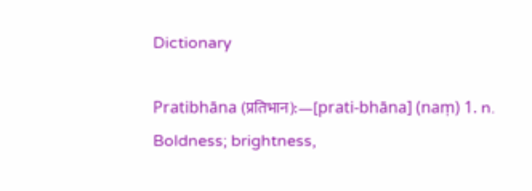Dictionary

Pratibhāna (प्रतिभान):—[prati-bhāna] (naṃ) 1. n. Boldness; brightness,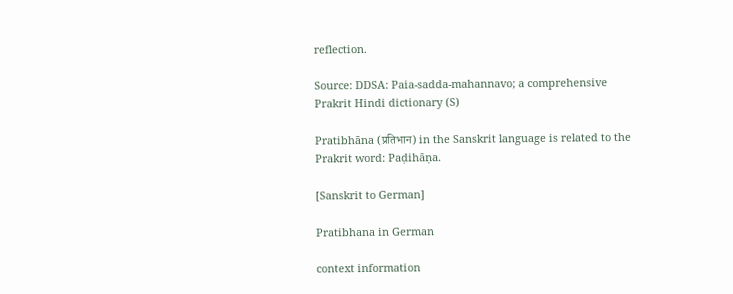reflection.

Source: DDSA: Paia-sadda-mahannavo; a comprehensive Prakrit Hindi dictionary (S)

Pratibhāna (प्रतिभान) in the Sanskrit language is related to the Prakrit word: Paḍihāṇa.

[Sanskrit to German]

Pratibhana in German

context information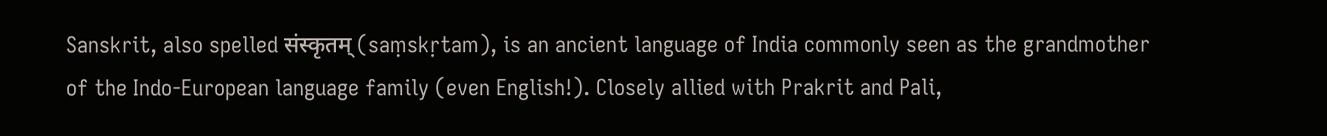Sanskrit, also spelled संस्कृतम् (saṃskṛtam), is an ancient language of India commonly seen as the grandmother of the Indo-European language family (even English!). Closely allied with Prakrit and Pali,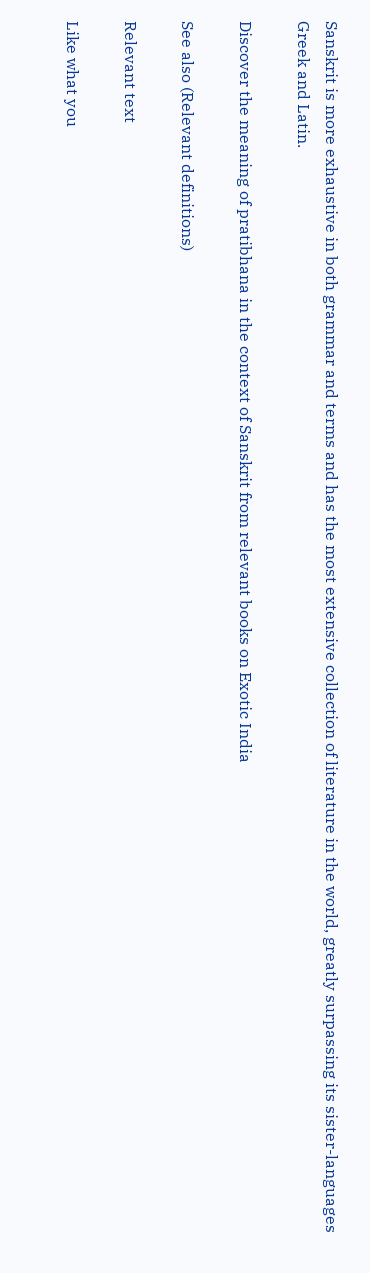Sanskrit is more exhaustive in both grammar and terms and has the most extensive collection of literature in the world, greatly surpassing its sister-languages Greek and Latin.

Discover the meaning of pratibhana in the context of Sanskrit from relevant books on Exotic India

See also (Relevant definitions)

Relevant text

Like what you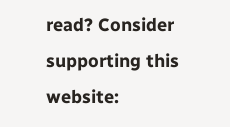read? Consider supporting this website: